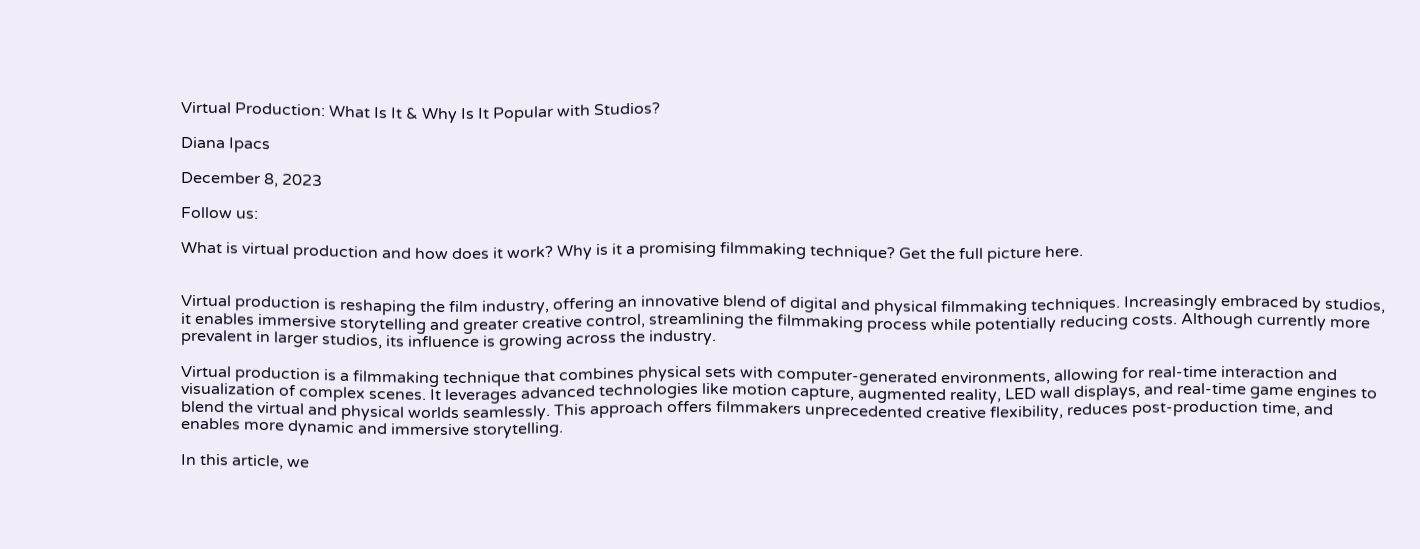Virtual Production: What Is It & Why Is It Popular with Studios?

Diana Ipacs

December 8, 2023

Follow us:

What is virtual production and how does it work? Why is it a promising filmmaking technique? Get the full picture here.


Virtual production is reshaping the film industry, offering an innovative blend of digital and physical filmmaking techniques. Increasingly embraced by studios, it enables immersive storytelling and greater creative control, streamlining the filmmaking process while potentially reducing costs. Although currently more prevalent in larger studios, its influence is growing across the industry.

Virtual production is a filmmaking technique that combines physical sets with computer-generated environments, allowing for real-time interaction and visualization of complex scenes. It leverages advanced technologies like motion capture, augmented reality, LED wall displays, and real-time game engines to blend the virtual and physical worlds seamlessly. This approach offers filmmakers unprecedented creative flexibility, reduces post-production time, and enables more dynamic and immersive storytelling.

In this article, we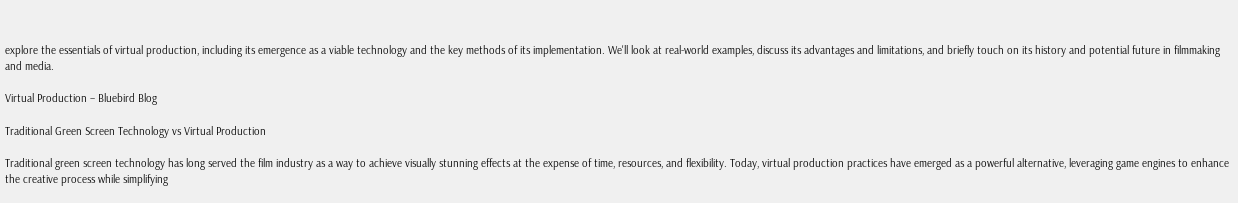explore the essentials of virtual production, including its emergence as a viable technology and the key methods of its implementation. We'll look at real-world examples, discuss its advantages and limitations, and briefly touch on its history and potential future in filmmaking and media.

Virtual Production – Bluebird Blog

Traditional Green Screen Technology vs Virtual Production

Traditional green screen technology has long served the film industry as a way to achieve visually stunning effects at the expense of time, resources, and flexibility. Today, virtual production practices have emerged as a powerful alternative, leveraging game engines to enhance the creative process while simplifying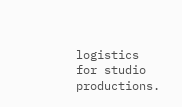logistics for studio productions.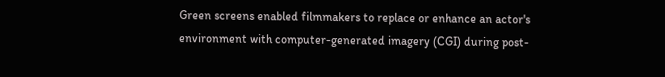Green screens enabled filmmakers to replace or enhance an actor's environment with computer-generated imagery (CGI) during post-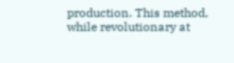production. This method, while revolutionary at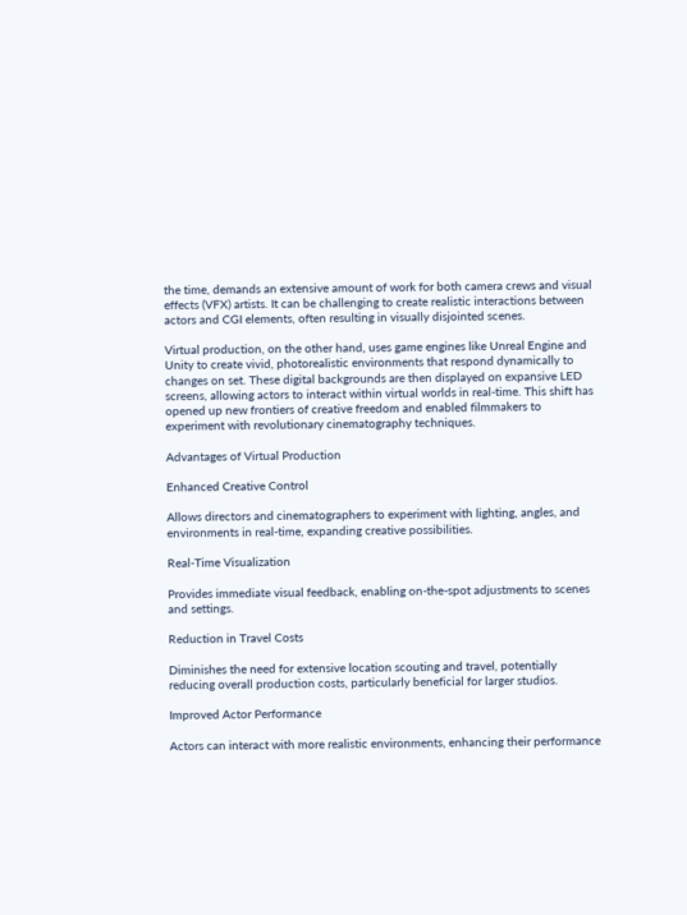the time, demands an extensive amount of work for both camera crews and visual effects (VFX) artists. It can be challenging to create realistic interactions between actors and CGI elements, often resulting in visually disjointed scenes.

Virtual production, on the other hand, uses game engines like Unreal Engine and Unity to create vivid, photorealistic environments that respond dynamically to changes on set. These digital backgrounds are then displayed on expansive LED screens, allowing actors to interact within virtual worlds in real-time. This shift has opened up new frontiers of creative freedom and enabled filmmakers to experiment with revolutionary cinematography techniques.

Advantages of Virtual Production

Enhanced Creative Control

Allows directors and cinematographers to experiment with lighting, angles, and environments in real-time, expanding creative possibilities.

Real-Time Visualization

Provides immediate visual feedback, enabling on-the-spot adjustments to scenes and settings.

Reduction in Travel Costs

Diminishes the need for extensive location scouting and travel, potentially reducing overall production costs, particularly beneficial for larger studios.

Improved Actor Performance

Actors can interact with more realistic environments, enhancing their performance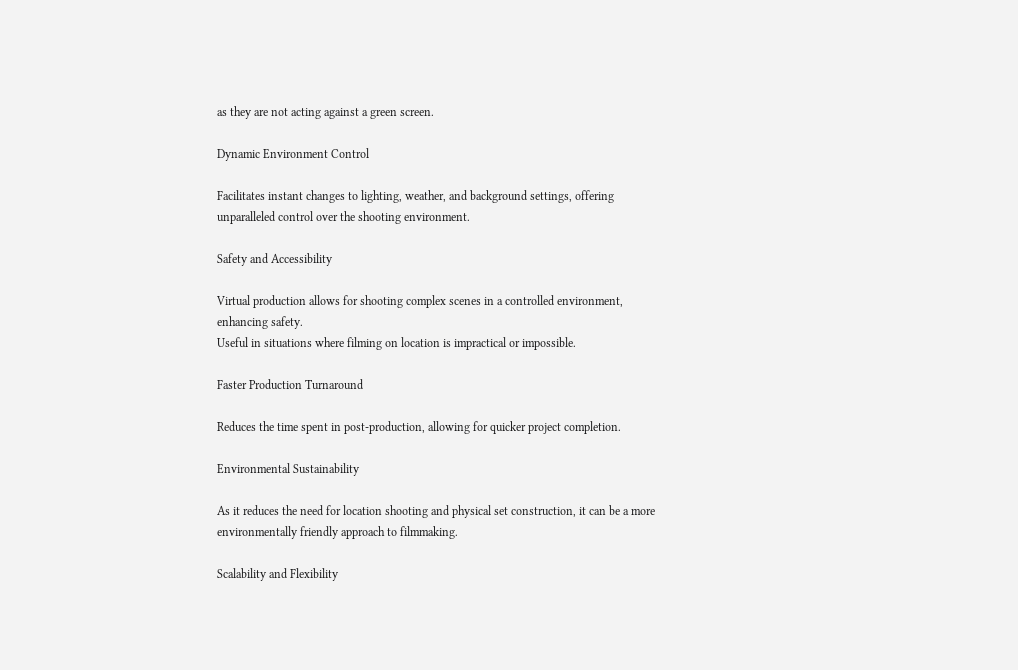as they are not acting against a green screen.

Dynamic Environment Control

Facilitates instant changes to lighting, weather, and background settings, offering unparalleled control over the shooting environment.

Safety and Accessibility

Virtual production allows for shooting complex scenes in a controlled environment, enhancing safety.
Useful in situations where filming on location is impractical or impossible.

Faster Production Turnaround

Reduces the time spent in post-production, allowing for quicker project completion.

Environmental Sustainability

As it reduces the need for location shooting and physical set construction, it can be a more environmentally friendly approach to filmmaking.

Scalability and Flexibility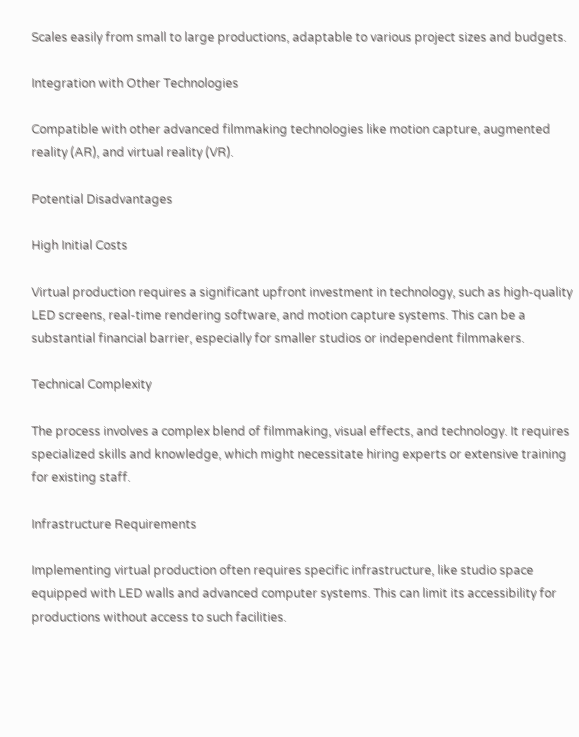Scales easily from small to large productions, adaptable to various project sizes and budgets.

Integration with Other Technologies

Compatible with other advanced filmmaking technologies like motion capture, augmented reality (AR), and virtual reality (VR).

Potential Disadvantages

High Initial Costs

Virtual production requires a significant upfront investment in technology, such as high-quality LED screens, real-time rendering software, and motion capture systems. This can be a substantial financial barrier, especially for smaller studios or independent filmmakers.

Technical Complexity

The process involves a complex blend of filmmaking, visual effects, and technology. It requires specialized skills and knowledge, which might necessitate hiring experts or extensive training for existing staff.

Infrastructure Requirements

Implementing virtual production often requires specific infrastructure, like studio space equipped with LED walls and advanced computer systems. This can limit its accessibility for productions without access to such facilities.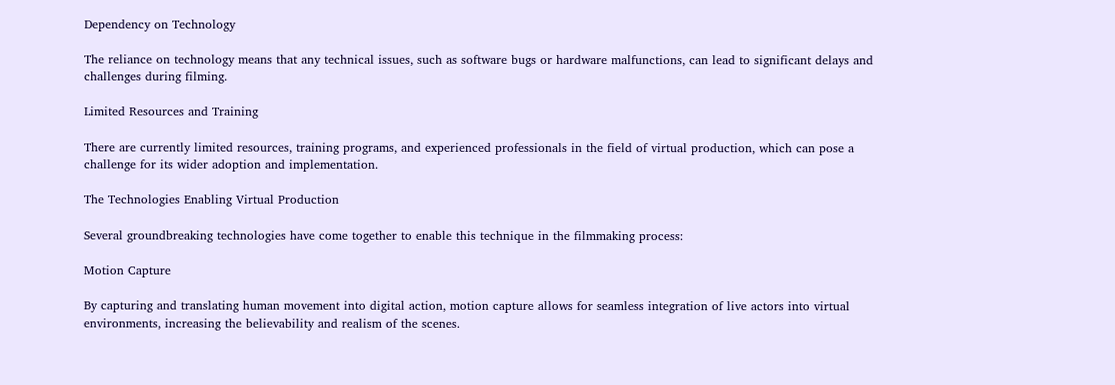Dependency on Technology

The reliance on technology means that any technical issues, such as software bugs or hardware malfunctions, can lead to significant delays and challenges during filming.

Limited Resources and Training

There are currently limited resources, training programs, and experienced professionals in the field of virtual production, which can pose a challenge for its wider adoption and implementation.

The Technologies Enabling Virtual Production

Several groundbreaking technologies have come together to enable this technique in the filmmaking process:

Motion Capture

By capturing and translating human movement into digital action, motion capture allows for seamless integration of live actors into virtual environments, increasing the believability and realism of the scenes.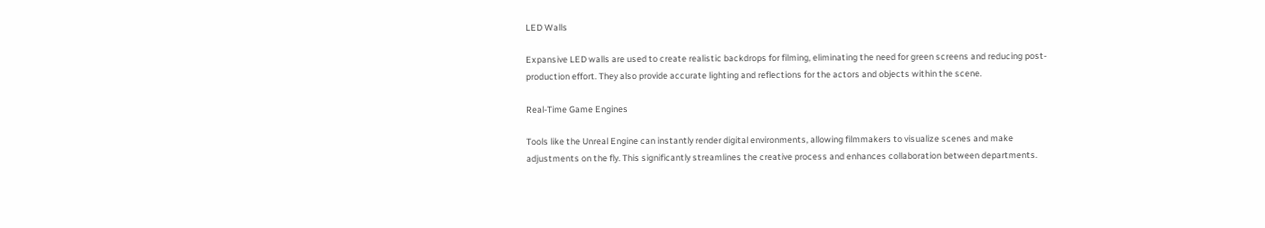LED Walls

Expansive LED walls are used to create realistic backdrops for filming, eliminating the need for green screens and reducing post-production effort. They also provide accurate lighting and reflections for the actors and objects within the scene.

Real-Time Game Engines

Tools like the Unreal Engine can instantly render digital environments, allowing filmmakers to visualize scenes and make adjustments on the fly. This significantly streamlines the creative process and enhances collaboration between departments.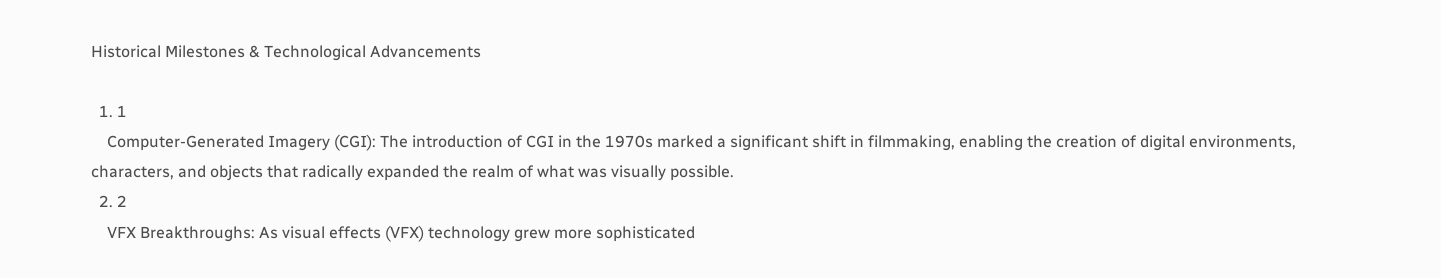Historical Milestones & Technological Advancements

  1. 1
    Computer-Generated Imagery (CGI): The introduction of CGI in the 1970s marked a significant shift in filmmaking, enabling the creation of digital environments, characters, and objects that radically expanded the realm of what was visually possible.
  2. 2
    VFX Breakthroughs: As visual effects (VFX) technology grew more sophisticated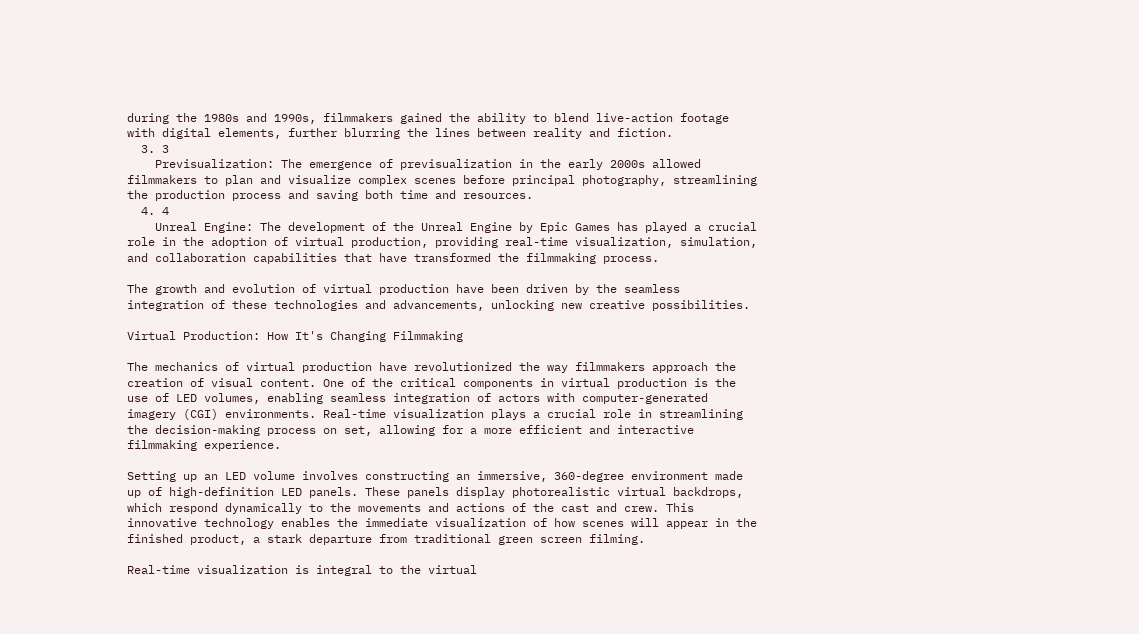during the 1980s and 1990s, filmmakers gained the ability to blend live-action footage with digital elements, further blurring the lines between reality and fiction.
  3. 3
    Previsualization: The emergence of previsualization in the early 2000s allowed filmmakers to plan and visualize complex scenes before principal photography, streamlining the production process and saving both time and resources.
  4. 4
    Unreal Engine: The development of the Unreal Engine by Epic Games has played a crucial role in the adoption of virtual production, providing real-time visualization, simulation, and collaboration capabilities that have transformed the filmmaking process.

The growth and evolution of virtual production have been driven by the seamless integration of these technologies and advancements, unlocking new creative possibilities.

Virtual Production: How It's Changing Filmmaking

The mechanics of virtual production have revolutionized the way filmmakers approach the creation of visual content. One of the critical components in virtual production is the use of LED volumes, enabling seamless integration of actors with computer-generated imagery (CGI) environments. Real-time visualization plays a crucial role in streamlining the decision-making process on set, allowing for a more efficient and interactive filmmaking experience.

Setting up an LED volume involves constructing an immersive, 360-degree environment made up of high-definition LED panels. These panels display photorealistic virtual backdrops, which respond dynamically to the movements and actions of the cast and crew. This innovative technology enables the immediate visualization of how scenes will appear in the finished product, a stark departure from traditional green screen filming.

Real-time visualization is integral to the virtual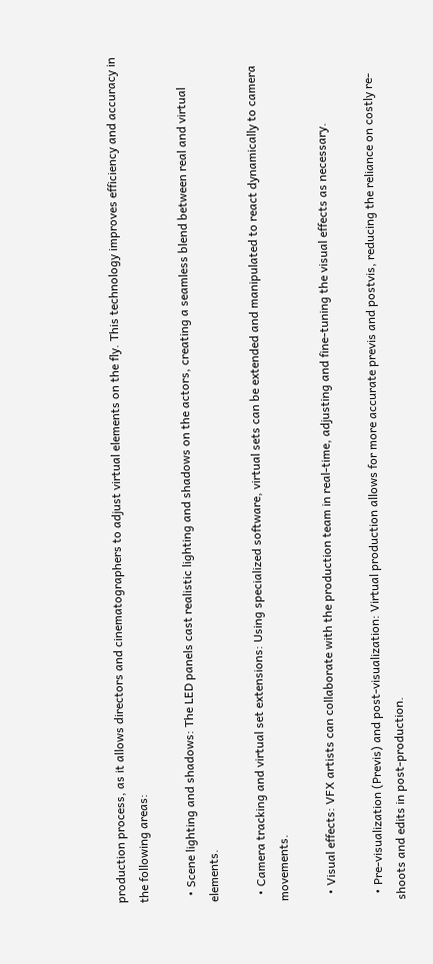production process, as it allows directors and cinematographers to adjust virtual elements on the fly. This technology improves efficiency and accuracy in the following areas:

  • Scene lighting and shadows: The LED panels cast realistic lighting and shadows on the actors, creating a seamless blend between real and virtual elements.

  • Camera tracking and virtual set extensions: Using specialized software, virtual sets can be extended and manipulated to react dynamically to camera movements.

  • Visual effects: VFX artists can collaborate with the production team in real-time, adjusting and fine-tuning the visual effects as necessary.

  • Pre-visualization (Previs) and post-visualization: Virtual production allows for more accurate previs and postvis, reducing the reliance on costly re-shoots and edits in post-production.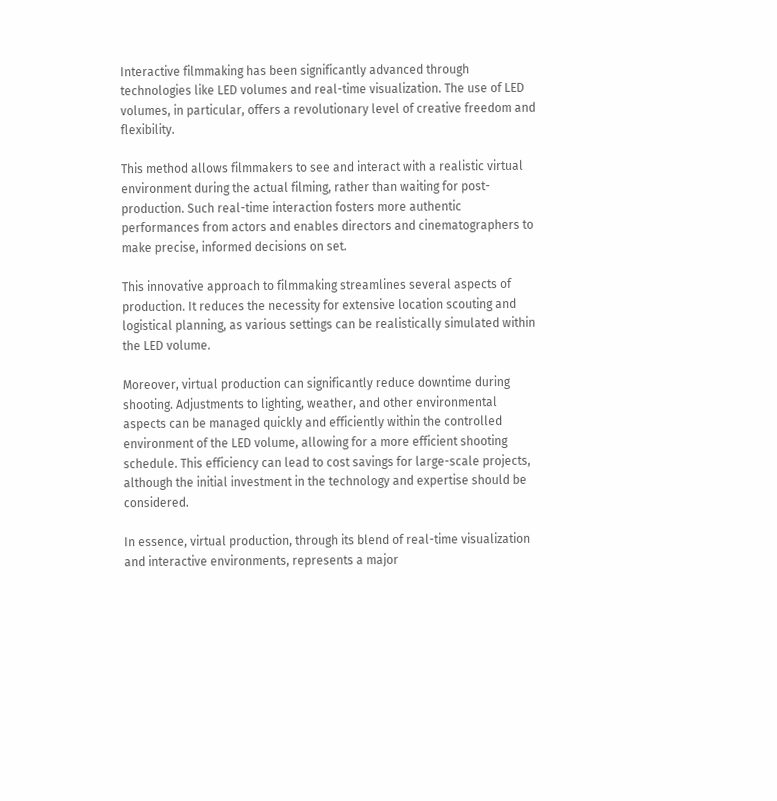Interactive filmmaking has been significantly advanced through technologies like LED volumes and real-time visualization. The use of LED volumes, in particular, offers a revolutionary level of creative freedom and flexibility.

This method allows filmmakers to see and interact with a realistic virtual environment during the actual filming, rather than waiting for post-production. Such real-time interaction fosters more authentic performances from actors and enables directors and cinematographers to make precise, informed decisions on set.

This innovative approach to filmmaking streamlines several aspects of production. It reduces the necessity for extensive location scouting and logistical planning, as various settings can be realistically simulated within the LED volume.

Moreover, virtual production can significantly reduce downtime during shooting. Adjustments to lighting, weather, and other environmental aspects can be managed quickly and efficiently within the controlled environment of the LED volume, allowing for a more efficient shooting schedule. This efficiency can lead to cost savings for large-scale projects, although the initial investment in the technology and expertise should be considered.

In essence, virtual production, through its blend of real-time visualization and interactive environments, represents a major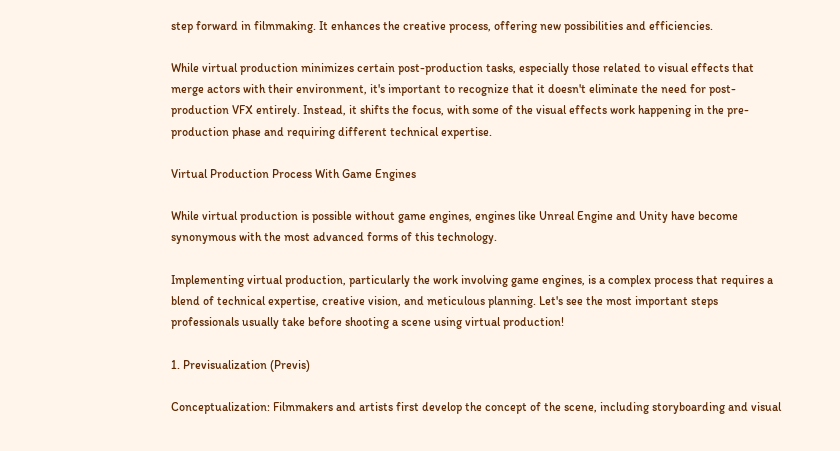step forward in filmmaking. It enhances the creative process, offering new possibilities and efficiencies.

While virtual production minimizes certain post-production tasks, especially those related to visual effects that merge actors with their environment, it's important to recognize that it doesn't eliminate the need for post-production VFX entirely. Instead, it shifts the focus, with some of the visual effects work happening in the pre-production phase and requiring different technical expertise.

Virtual Production Process With Game Engines

While virtual production is possible without game engines, engines like Unreal Engine and Unity have become synonymous with the most advanced forms of this technology.

Implementing virtual production, particularly the work involving game engines, is a complex process that requires a blend of technical expertise, creative vision, and meticulous planning. Let's see the most important steps professionals usually take before shooting a scene using virtual production!

1. Previsualization (Previs)

Conceptualization: Filmmakers and artists first develop the concept of the scene, including storyboarding and visual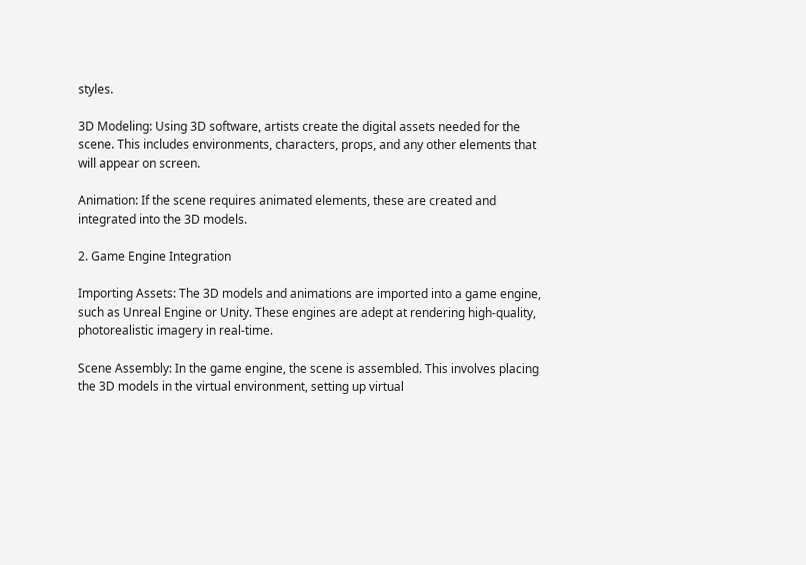styles.

3D Modeling: Using 3D software, artists create the digital assets needed for the scene. This includes environments, characters, props, and any other elements that will appear on screen.

Animation: If the scene requires animated elements, these are created and integrated into the 3D models.

2. Game Engine Integration

Importing Assets: The 3D models and animations are imported into a game engine, such as Unreal Engine or Unity. These engines are adept at rendering high-quality, photorealistic imagery in real-time.

Scene Assembly: In the game engine, the scene is assembled. This involves placing the 3D models in the virtual environment, setting up virtual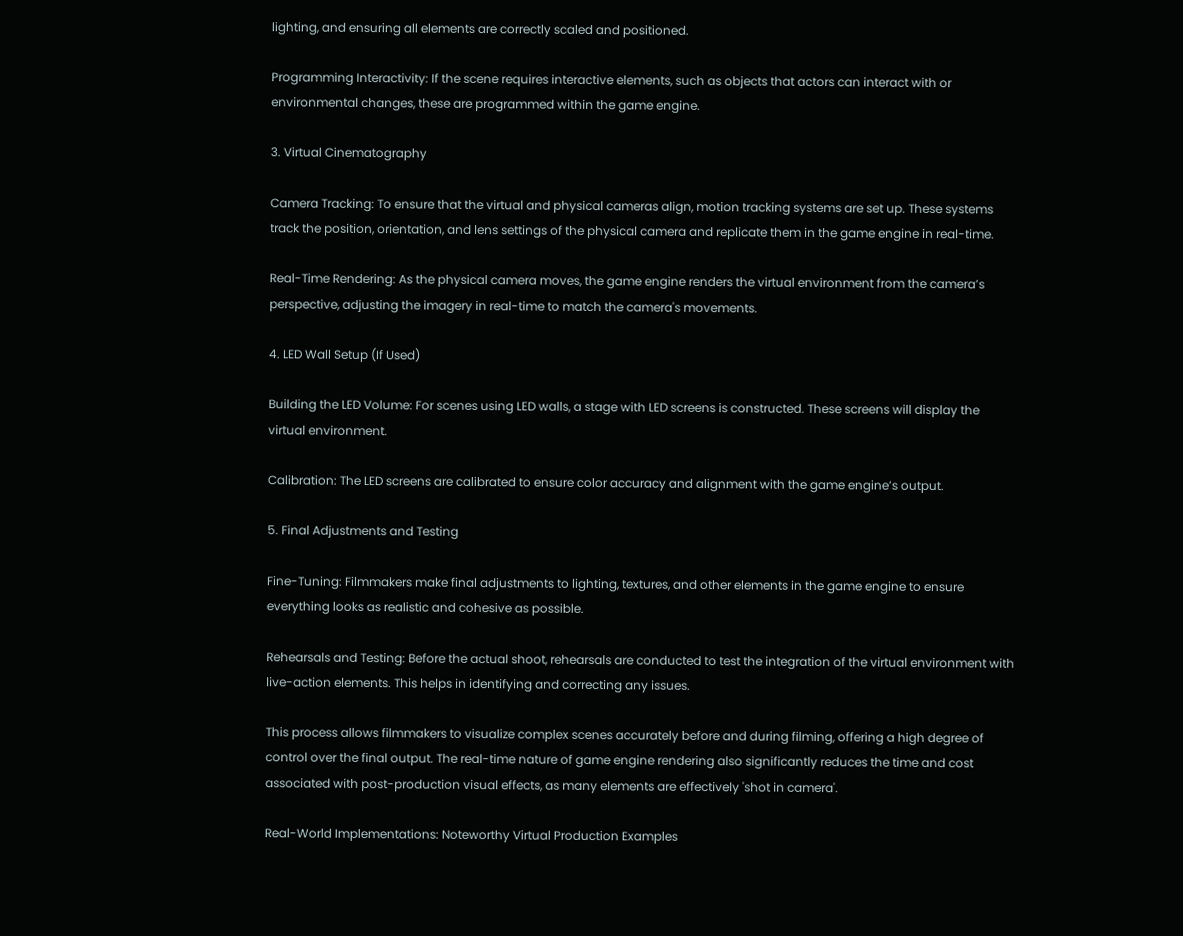lighting, and ensuring all elements are correctly scaled and positioned.

Programming Interactivity: If the scene requires interactive elements, such as objects that actors can interact with or environmental changes, these are programmed within the game engine.

3. Virtual Cinematography

Camera Tracking: To ensure that the virtual and physical cameras align, motion tracking systems are set up. These systems track the position, orientation, and lens settings of the physical camera and replicate them in the game engine in real-time.

Real-Time Rendering: As the physical camera moves, the game engine renders the virtual environment from the camera’s perspective, adjusting the imagery in real-time to match the camera's movements.

4. LED Wall Setup (If Used)

Building the LED Volume: For scenes using LED walls, a stage with LED screens is constructed. These screens will display the virtual environment.

Calibration: The LED screens are calibrated to ensure color accuracy and alignment with the game engine’s output.

5. Final Adjustments and Testing

Fine-Tuning: Filmmakers make final adjustments to lighting, textures, and other elements in the game engine to ensure everything looks as realistic and cohesive as possible.

Rehearsals and Testing: Before the actual shoot, rehearsals are conducted to test the integration of the virtual environment with live-action elements. This helps in identifying and correcting any issues.

This process allows filmmakers to visualize complex scenes accurately before and during filming, offering a high degree of control over the final output. The real-time nature of game engine rendering also significantly reduces the time and cost associated with post-production visual effects, as many elements are effectively 'shot in camera'.

Real-World Implementations: Noteworthy Virtual Production Examples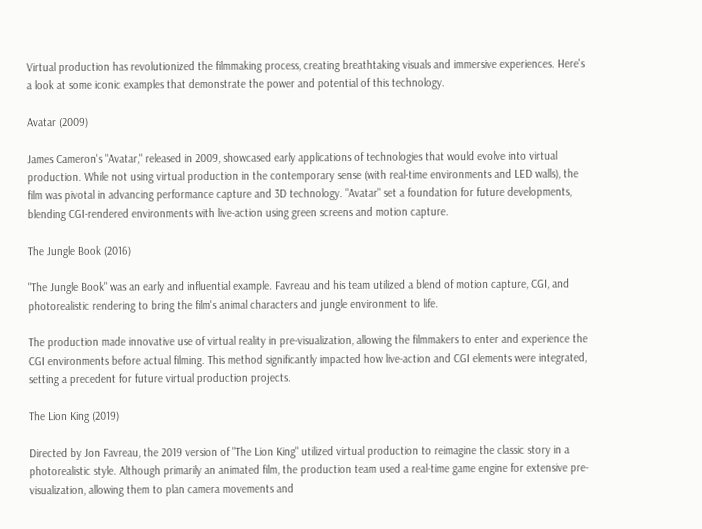Virtual production has revolutionized the filmmaking process, creating breathtaking visuals and immersive experiences. Here's a look at some iconic examples that demonstrate the power and potential of this technology.

Avatar (2009)

James Cameron's "Avatar," released in 2009, showcased early applications of technologies that would evolve into virtual production. While not using virtual production in the contemporary sense (with real-time environments and LED walls), the film was pivotal in advancing performance capture and 3D technology. "Avatar" set a foundation for future developments, blending CGI-rendered environments with live-action using green screens and motion capture.

The Jungle Book (2016)

"The Jungle Book" was an early and influential example. Favreau and his team utilized a blend of motion capture, CGI, and photorealistic rendering to bring the film's animal characters and jungle environment to life.

The production made innovative use of virtual reality in pre-visualization, allowing the filmmakers to enter and experience the CGI environments before actual filming. This method significantly impacted how live-action and CGI elements were integrated, setting a precedent for future virtual production projects.

The Lion King (2019)

Directed by Jon Favreau, the 2019 version of "The Lion King" utilized virtual production to reimagine the classic story in a photorealistic style. Although primarily an animated film, the production team used a real-time game engine for extensive pre-visualization, allowing them to plan camera movements and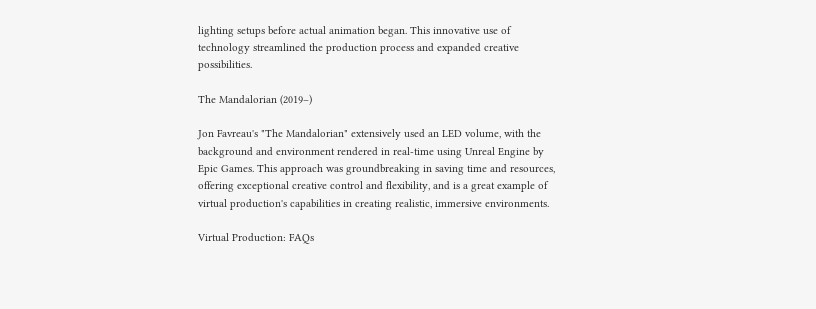lighting setups before actual animation began. This innovative use of technology streamlined the production process and expanded creative possibilities.

The Mandalorian (2019–)

Jon Favreau's "The Mandalorian" extensively used an LED volume, with the background and environment rendered in real-time using Unreal Engine by Epic Games. This approach was groundbreaking in saving time and resources, offering exceptional creative control and flexibility, and is a great example of virtual production's capabilities in creating realistic, immersive environments.

Virtual Production: FAQs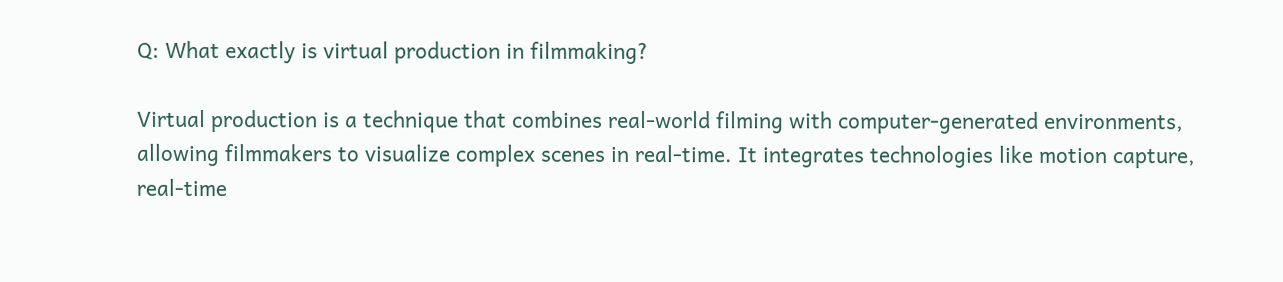Q: What exactly is virtual production in filmmaking?

Virtual production is a technique that combines real-world filming with computer-generated environments, allowing filmmakers to visualize complex scenes in real-time. It integrates technologies like motion capture, real-time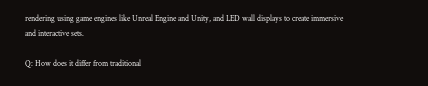rendering using game engines like Unreal Engine and Unity, and LED wall displays to create immersive and interactive sets.

Q: How does it differ from traditional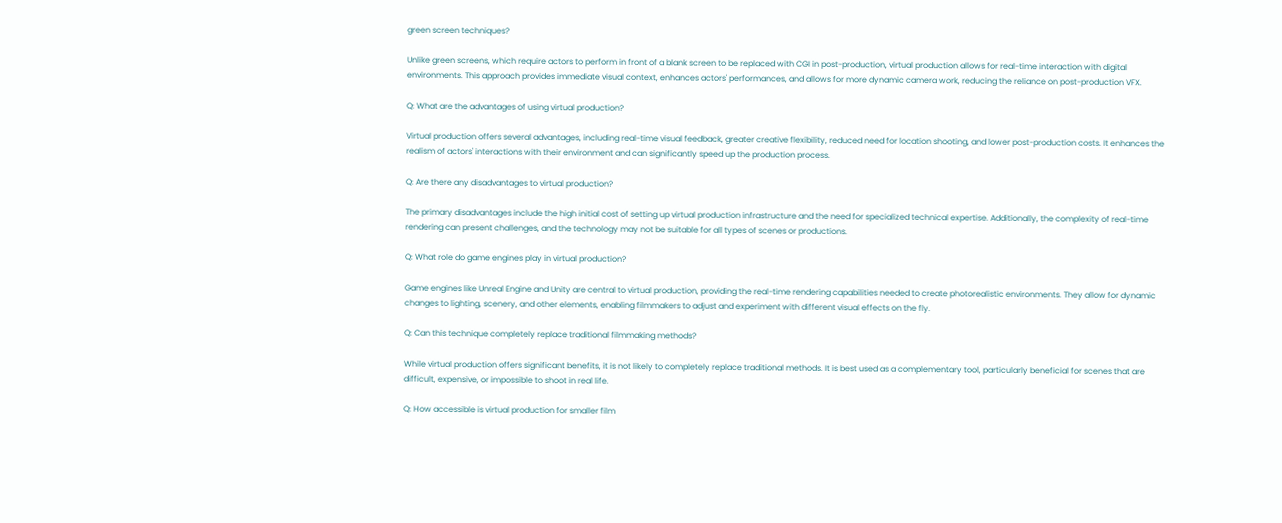green screen techniques?

Unlike green screens, which require actors to perform in front of a blank screen to be replaced with CGI in post-production, virtual production allows for real-time interaction with digital environments. This approach provides immediate visual context, enhances actors' performances, and allows for more dynamic camera work, reducing the reliance on post-production VFX.

Q: What are the advantages of using virtual production?

Virtual production offers several advantages, including real-time visual feedback, greater creative flexibility, reduced need for location shooting, and lower post-production costs. It enhances the realism of actors' interactions with their environment and can significantly speed up the production process.

Q: Are there any disadvantages to virtual production?

The primary disadvantages include the high initial cost of setting up virtual production infrastructure and the need for specialized technical expertise. Additionally, the complexity of real-time rendering can present challenges, and the technology may not be suitable for all types of scenes or productions.

Q: What role do game engines play in virtual production?

Game engines like Unreal Engine and Unity are central to virtual production, providing the real-time rendering capabilities needed to create photorealistic environments. They allow for dynamic changes to lighting, scenery, and other elements, enabling filmmakers to adjust and experiment with different visual effects on the fly.

Q: Can this technique completely replace traditional filmmaking methods?

While virtual production offers significant benefits, it is not likely to completely replace traditional methods. It is best used as a complementary tool, particularly beneficial for scenes that are difficult, expensive, or impossible to shoot in real life.

Q: How accessible is virtual production for smaller film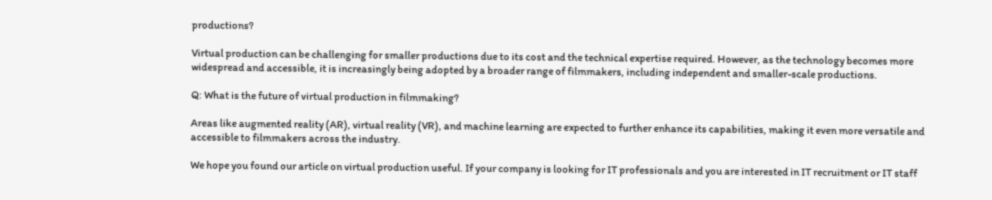productions?

Virtual production can be challenging for smaller productions due to its cost and the technical expertise required. However, as the technology becomes more widespread and accessible, it is increasingly being adopted by a broader range of filmmakers, including independent and smaller-scale productions.

Q: What is the future of virtual production in filmmaking?

Areas like augmented reality (AR), virtual reality (VR), and machine learning are expected to further enhance its capabilities, making it even more versatile and accessible to filmmakers across the industry.

We hope you found our article on virtual production useful. If your company is looking for IT professionals and you are interested in IT recruitment or IT staff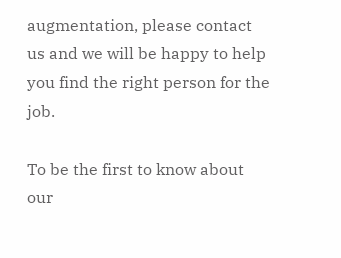augmentation, please contact us and we will be happy to help you find the right person for the job.

To be the first to know about our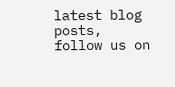latest blog posts, follow us on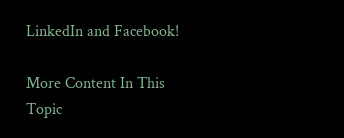LinkedIn and Facebook!

More Content In This Topic